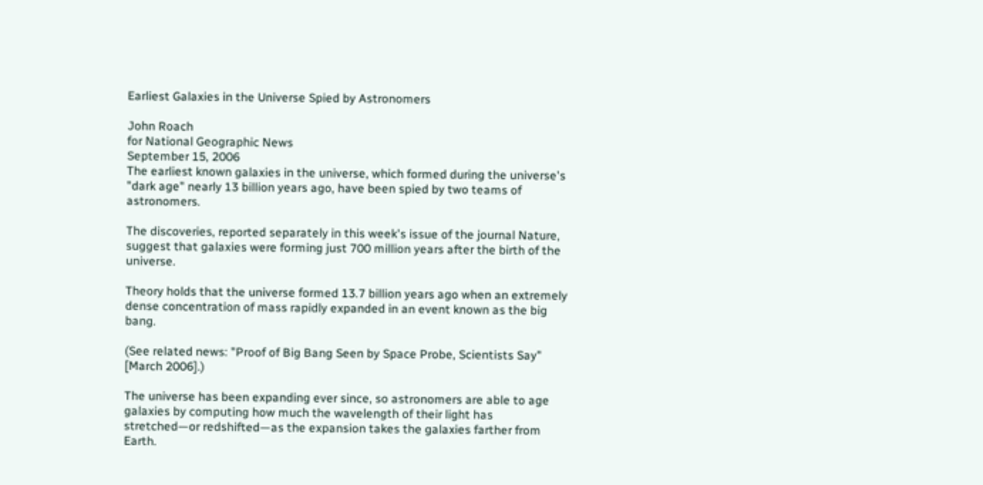Earliest Galaxies in the Universe Spied by Astronomers

John Roach
for National Geographic News
September 15, 2006
The earliest known galaxies in the universe, which formed during the universe's "dark age" nearly 13 billion years ago, have been spied by two teams of astronomers.

The discoveries, reported separately in this week's issue of the journal Nature, suggest that galaxies were forming just 700 million years after the birth of the universe.

Theory holds that the universe formed 13.7 billion years ago when an extremely dense concentration of mass rapidly expanded in an event known as the big bang.

(See related news: "Proof of Big Bang Seen by Space Probe, Scientists Say" [March 2006].)

The universe has been expanding ever since, so astronomers are able to age galaxies by computing how much the wavelength of their light has stretched—or redshifted—as the expansion takes the galaxies farther from Earth.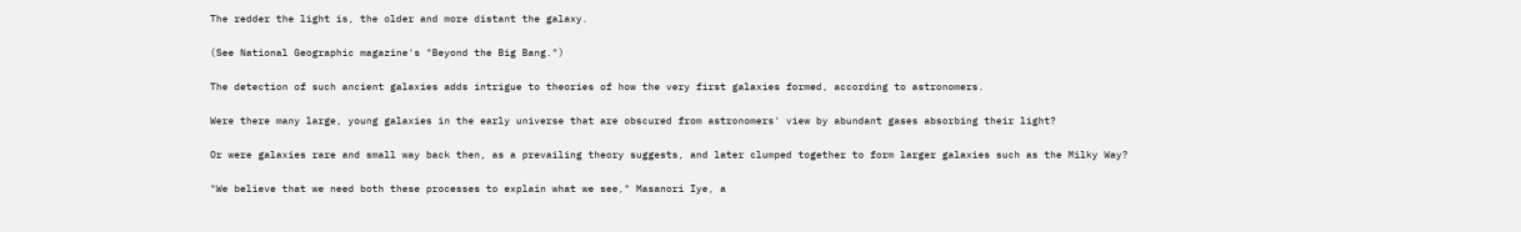The redder the light is, the older and more distant the galaxy.

(See National Geographic magazine's "Beyond the Big Bang.")

The detection of such ancient galaxies adds intrigue to theories of how the very first galaxies formed, according to astronomers.

Were there many large, young galaxies in the early universe that are obscured from astronomers' view by abundant gases absorbing their light?

Or were galaxies rare and small way back then, as a prevailing theory suggests, and later clumped together to form larger galaxies such as the Milky Way?

"We believe that we need both these processes to explain what we see," Masanori Iye, a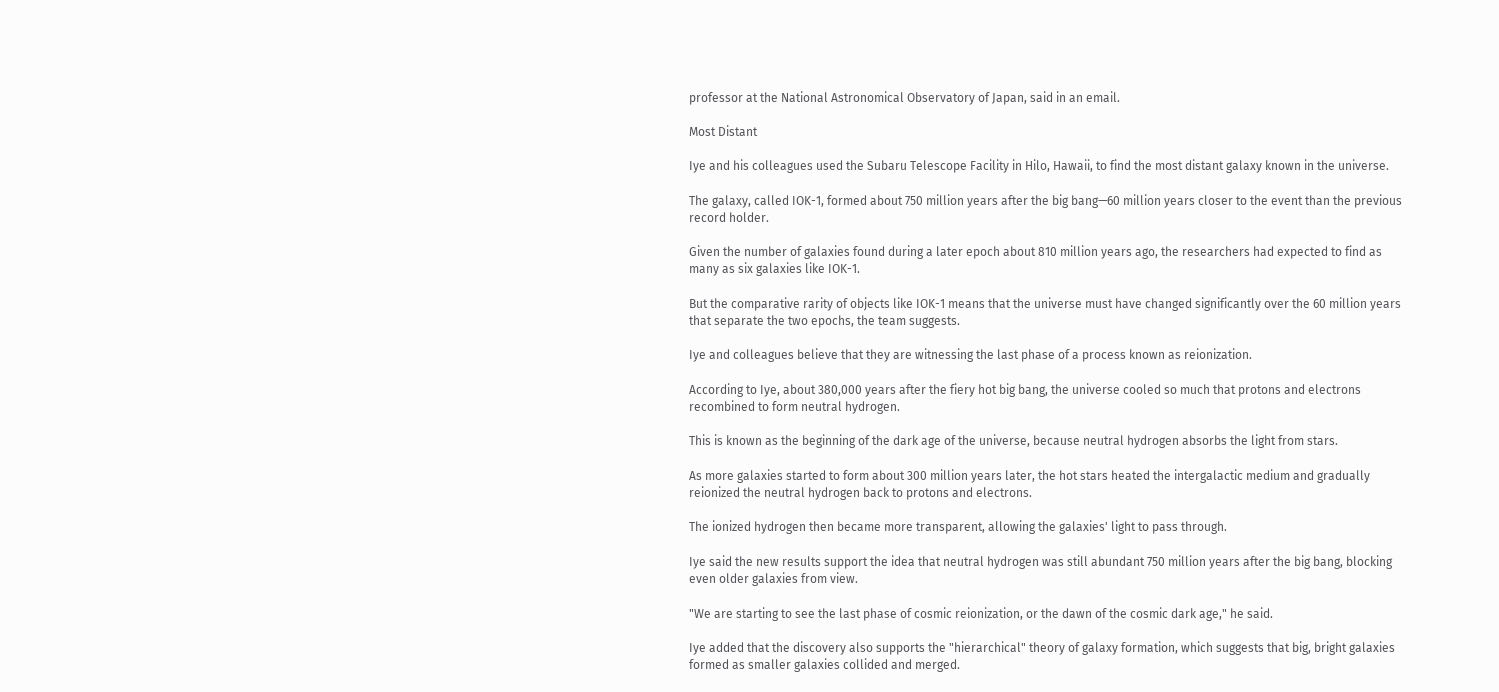professor at the National Astronomical Observatory of Japan, said in an email.

Most Distant

Iye and his colleagues used the Subaru Telescope Facility in Hilo, Hawaii, to find the most distant galaxy known in the universe.

The galaxy, called IOK-1, formed about 750 million years after the big bang—60 million years closer to the event than the previous record holder.

Given the number of galaxies found during a later epoch about 810 million years ago, the researchers had expected to find as many as six galaxies like IOK-1.

But the comparative rarity of objects like IOK-1 means that the universe must have changed significantly over the 60 million years that separate the two epochs, the team suggests.

Iye and colleagues believe that they are witnessing the last phase of a process known as reionization.

According to Iye, about 380,000 years after the fiery hot big bang, the universe cooled so much that protons and electrons recombined to form neutral hydrogen.

This is known as the beginning of the dark age of the universe, because neutral hydrogen absorbs the light from stars.

As more galaxies started to form about 300 million years later, the hot stars heated the intergalactic medium and gradually reionized the neutral hydrogen back to protons and electrons.

The ionized hydrogen then became more transparent, allowing the galaxies' light to pass through.

Iye said the new results support the idea that neutral hydrogen was still abundant 750 million years after the big bang, blocking even older galaxies from view.

"We are starting to see the last phase of cosmic reionization, or the dawn of the cosmic dark age," he said.

Iye added that the discovery also supports the "hierarchical" theory of galaxy formation, which suggests that big, bright galaxies formed as smaller galaxies collided and merged.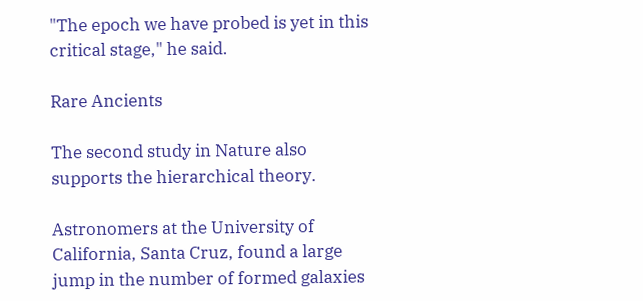"The epoch we have probed is yet in this critical stage," he said.

Rare Ancients

The second study in Nature also supports the hierarchical theory.

Astronomers at the University of California, Santa Cruz, found a large jump in the number of formed galaxies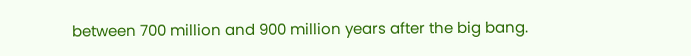between 700 million and 900 million years after the big bang.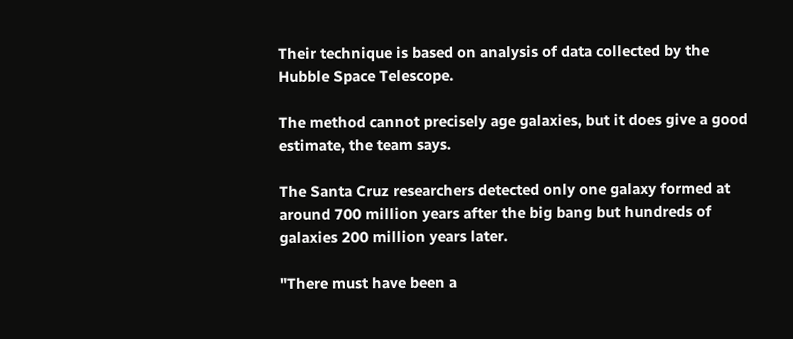Their technique is based on analysis of data collected by the Hubble Space Telescope.

The method cannot precisely age galaxies, but it does give a good estimate, the team says.

The Santa Cruz researchers detected only one galaxy formed at around 700 million years after the big bang but hundreds of galaxies 200 million years later.

"There must have been a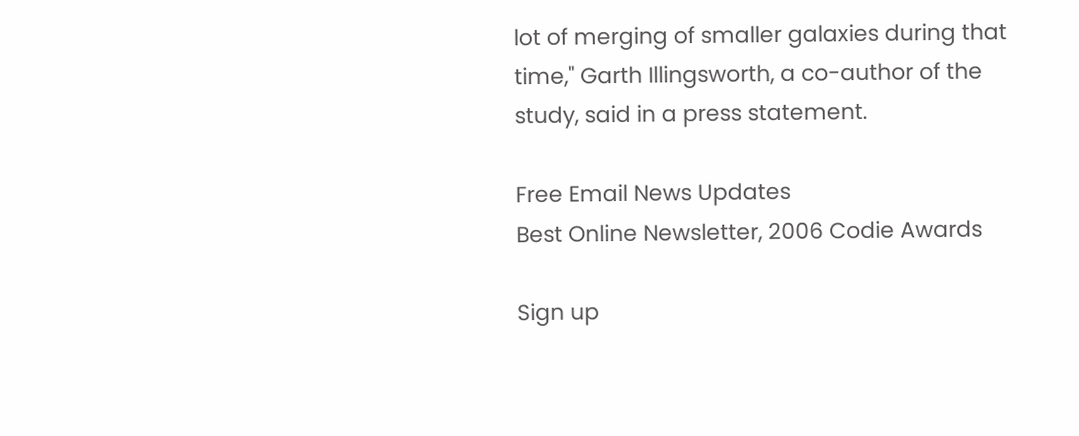lot of merging of smaller galaxies during that time," Garth Illingsworth, a co-author of the study, said in a press statement.

Free Email News Updates
Best Online Newsletter, 2006 Codie Awards

Sign up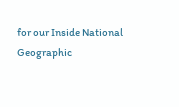for our Inside National Geographic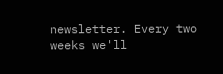newsletter. Every two weeks we'll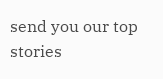send you our top stories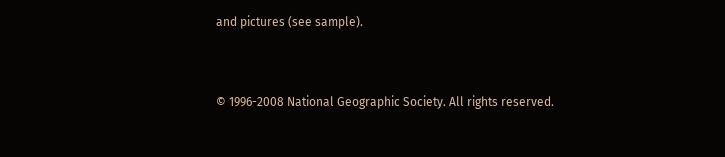and pictures (see sample).


© 1996-2008 National Geographic Society. All rights reserved.